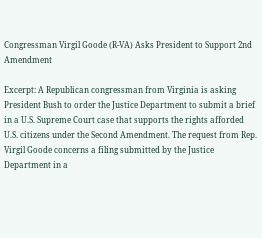Congressman Virgil Goode (R-VA) Asks President to Support 2nd Amendment

Excerpt: A Republican congressman from Virginia is asking President Bush to order the Justice Department to submit a brief in a U.S. Supreme Court case that supports the rights afforded U.S. citizens under the Second Amendment. The request from Rep. Virgil Goode concerns a filing submitted by the Justice Department in a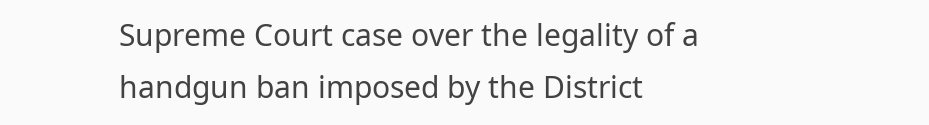Supreme Court case over the legality of a handgun ban imposed by the District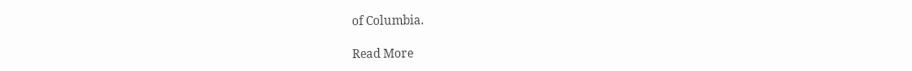of Columbia.

Read More